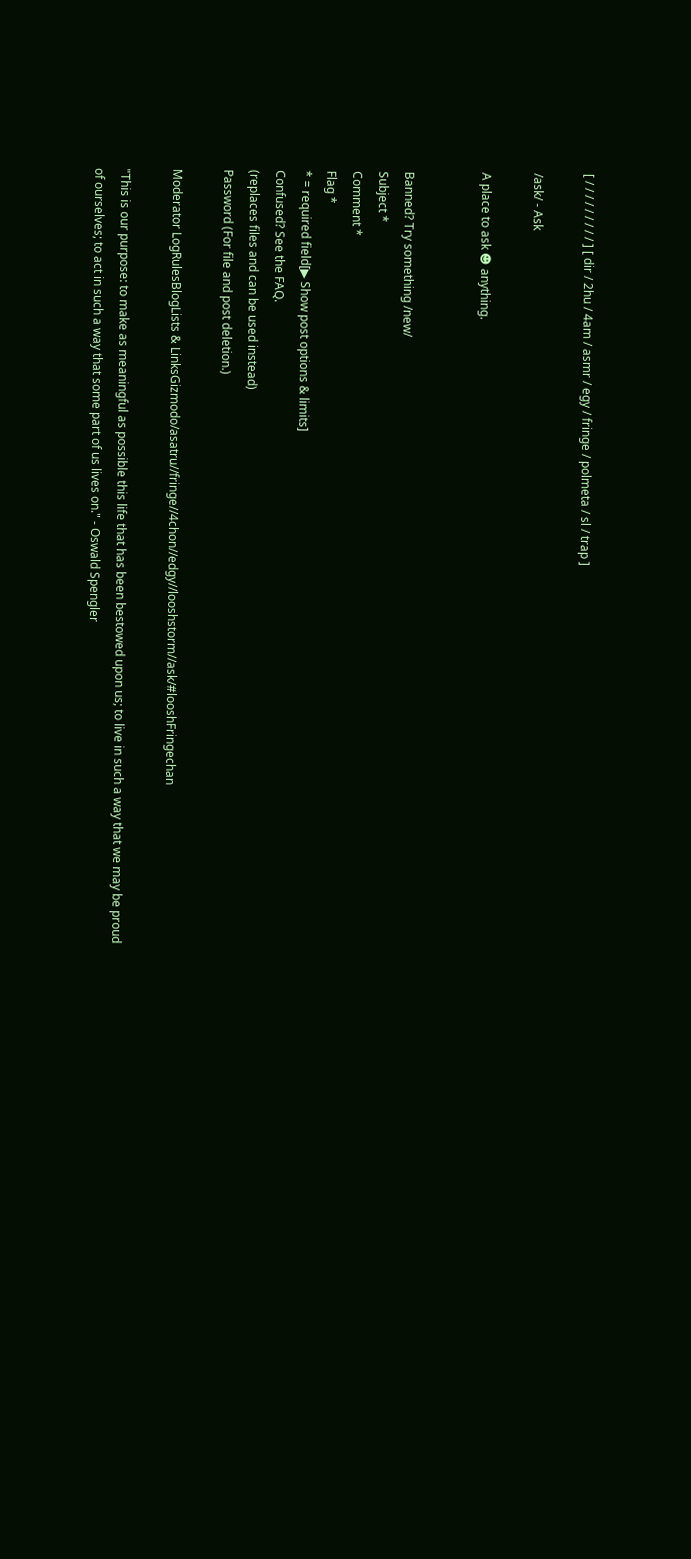[ / / / / / / / / / ] [ dir / 2hu / 4am / asmr / egy / fringe / polmeta / sl / trap ]

/ask/ - Ask

A place to ask ☻ anything.


Banned? Try something /new/
Subject *
Comment *
Flag *
* = required field[▶ Show post options & limits]
Confused? See the FAQ.
(replaces files and can be used instead)
Password (For file and post deletion.)

Moderator LogRulesBlogLists & LinksGizmodo/asatru//fringe//4chon//edgy//looshstorm//ask/#looshFringechan

"This is our purpose: to make as meaningful as possible this life that has been bestowed upon us; to live in such a way that we may be proud of ourselves; to act in such a way that some part of us lives on." - Oswald Spengler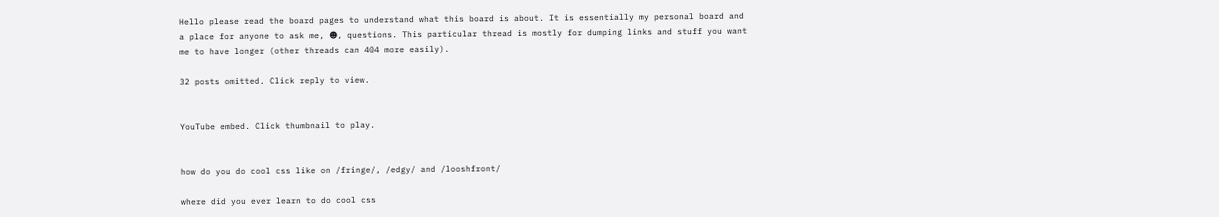Hello please read the board pages to understand what this board is about. It is essentially my personal board and a place for anyone to ask me, ☻, questions. This particular thread is mostly for dumping links and stuff you want me to have longer (other threads can 404 more easily).

32 posts omitted. Click reply to view.


YouTube embed. Click thumbnail to play.


how do you do cool css like on /fringe/, /edgy/ and /looshfront/

where did you ever learn to do cool css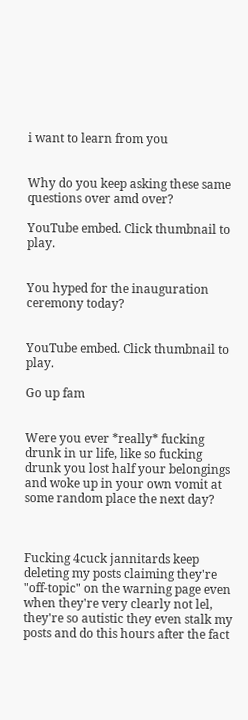i want to learn from you


Why do you keep asking these same questions over amd over?

YouTube embed. Click thumbnail to play.


You hyped for the inauguration ceremony today?


YouTube embed. Click thumbnail to play.

Go up fam


Were you ever *really* fucking drunk in ur life, like so fucking drunk you lost half your belongings and woke up in your own vomit at some random place the next day?



Fucking 4cuck jannitards keep deleting my posts claiming they're "off-topic" on the warning page even when they're very clearly not lel, they're so autistic they even stalk my posts and do this hours after the fact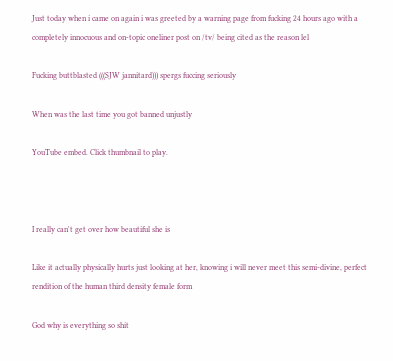Just today when i came on again i was greeted by a warning page from fucking 24 hours ago with a completely innocuous and on-topic oneliner post on /tv/ being cited as the reason lel

Fucking buttblasted (((SJW jannitard))) spergs fuccing seriously

When was the last time you got banned unjustly

YouTube embed. Click thumbnail to play.



I really can't get over how beautiful she is

Like it actually physically hurts just looking at her, knowing i will never meet this semi-divine, perfect rendition of the human third density female form

God why is everything so shit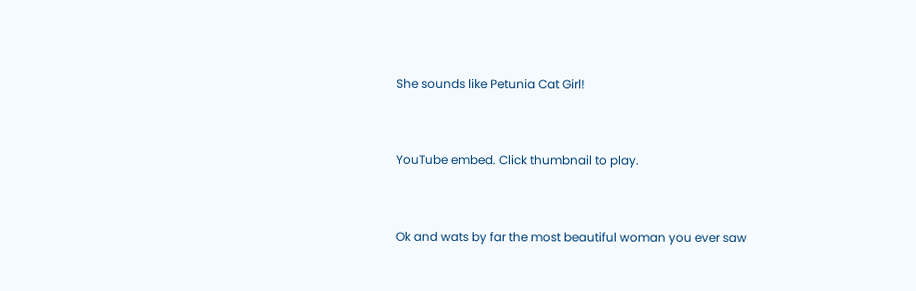She sounds like Petunia Cat Girl!


YouTube embed. Click thumbnail to play.


Ok and wats by far the most beautiful woman you ever saw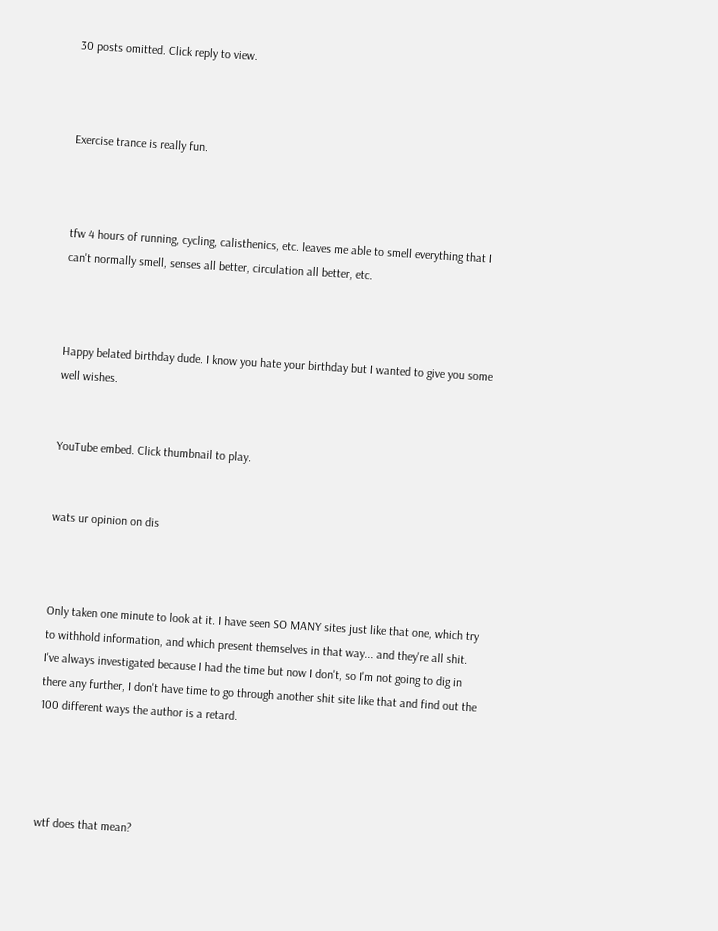30 posts omitted. Click reply to view.



Exercise trance is really fun.



tfw 4 hours of running, cycling, calisthenics, etc. leaves me able to smell everything that I can't normally smell, senses all better, circulation all better, etc.



Happy belated birthday dude. I know you hate your birthday but I wanted to give you some well wishes.


YouTube embed. Click thumbnail to play.


wats ur opinion on dis



Only taken one minute to look at it. I have seen SO MANY sites just like that one, which try to withhold information, and which present themselves in that way... and they're all shit. I've always investigated because I had the time but now I don't, so I'm not going to dig in there any further, I don't have time to go through another shit site like that and find out the 100 different ways the author is a retard.




wtf does that mean?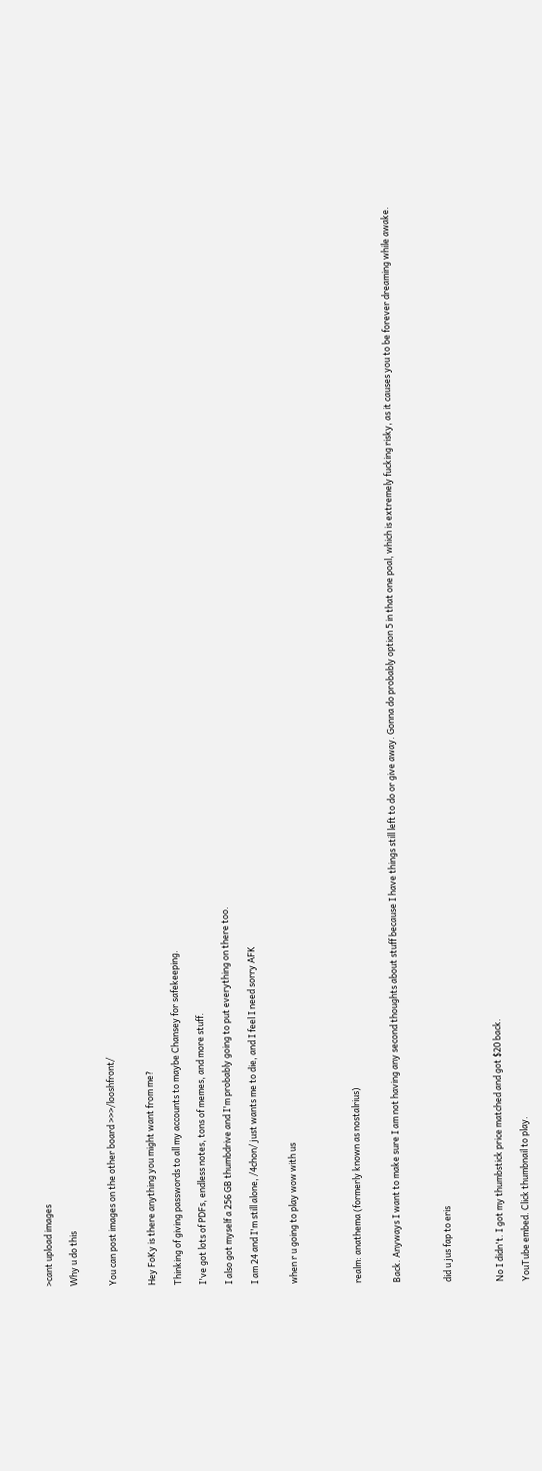>cant upload images

Why u do this


You can post images on the other board >>>/looshfront/


Hey FoKy is there anything you might want from me?

Thinking of giving passwords to all my accounts to maybe Chansey for safekeeping.

I've got lots of PDFs, endless notes, tons of memes, and more stuff.

I also got myself a 256 GB thumbdrive and I'm probably going to put everything on there too.

I am 24 and I'm still alone, /4chon/ just wants me to die, and I feel I need sorry AFK


when r u going to play wow with us




realm: anathema (formerly known as nostalrius)


Back. Anyways I want to make sure I am not having any second thoughts about stuff because I have things still left to do or give away. Gonna do probably option 5 in that one poal, which is extremely fucking risky, as it causes you to be forever dreaming while awake.



did u jus fap to eris



No I didn't. I got my thumbstick price matched and got $20 back.

YouTube embed. Click thumbnail to play.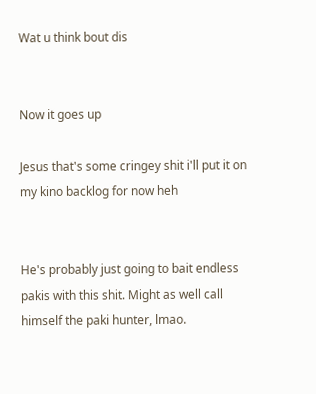Wat u think bout dis


Now it goes up

Jesus that's some cringey shit i'll put it on my kino backlog for now heh


He's probably just going to bait endless pakis with this shit. Might as well call himself the paki hunter, lmao.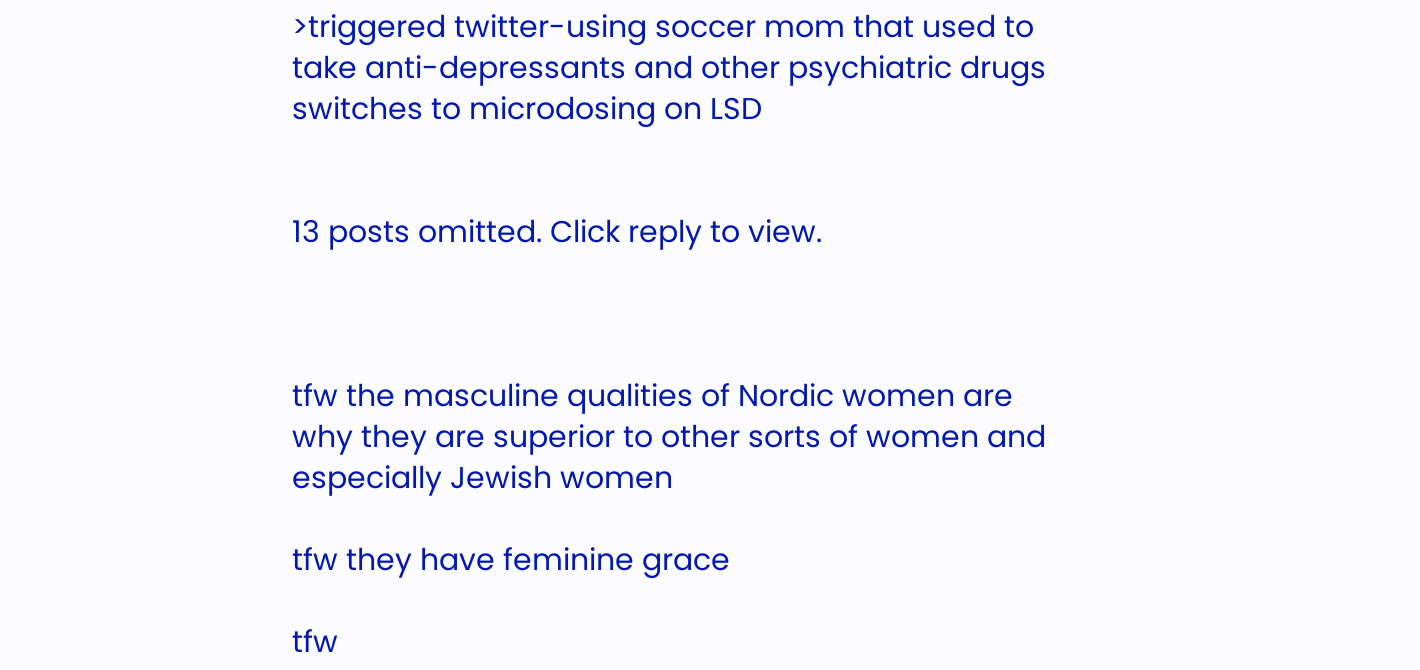>triggered twitter-using soccer mom that used to take anti-depressants and other psychiatric drugs switches to microdosing on LSD


13 posts omitted. Click reply to view.



tfw the masculine qualities of Nordic women are why they are superior to other sorts of women and especially Jewish women

tfw they have feminine grace

tfw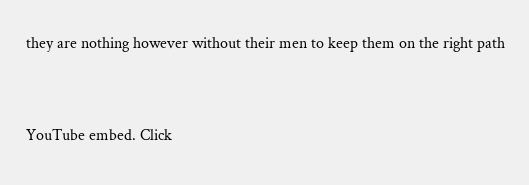they are nothing however without their men to keep them on the right path


YouTube embed. Click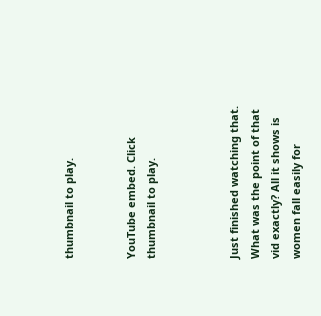thumbnail to play.


YouTube embed. Click thumbnail to play.



Just finished watching that. What was the point of that vid exactly? All it shows is women fall easily for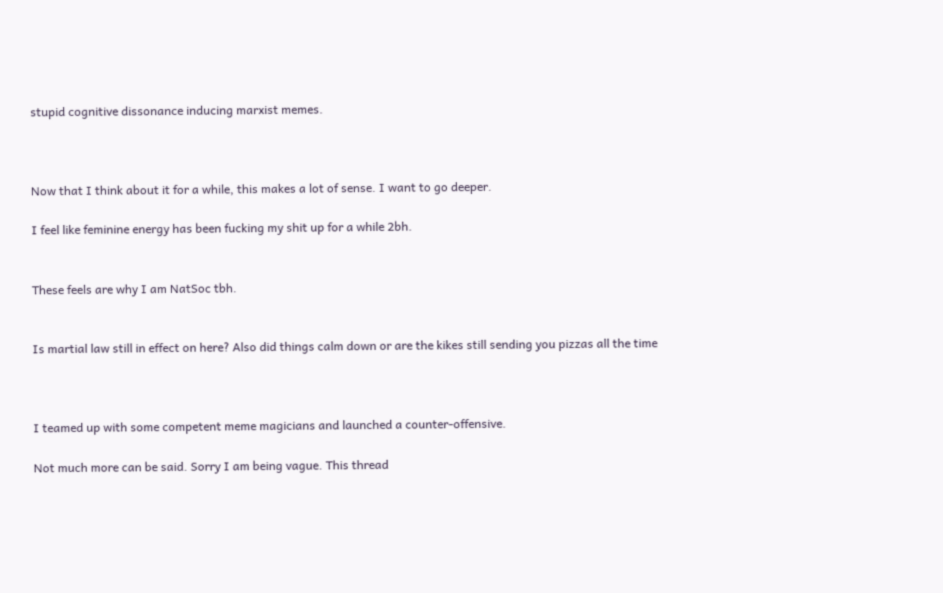stupid cognitive dissonance inducing marxist memes.



Now that I think about it for a while, this makes a lot of sense. I want to go deeper.

I feel like feminine energy has been fucking my shit up for a while 2bh.


These feels are why I am NatSoc tbh.


Is martial law still in effect on here? Also did things calm down or are the kikes still sending you pizzas all the time



I teamed up with some competent meme magicians and launched a counter-offensive.

Not much more can be said. Sorry I am being vague. This thread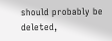should probably be deleted,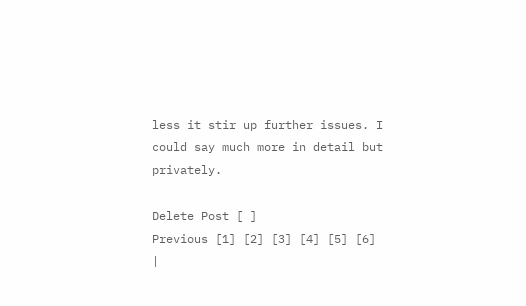less it stir up further issues. I could say much more in detail but privately.

Delete Post [ ]
Previous [1] [2] [3] [4] [5] [6]
|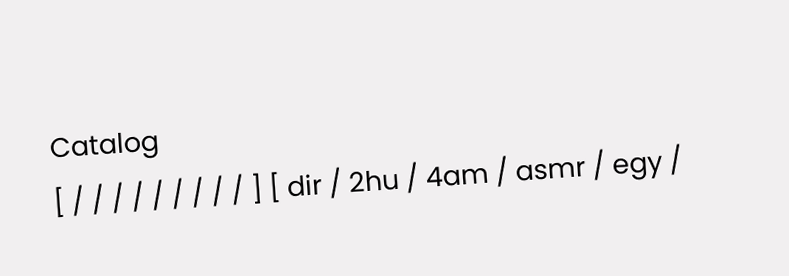Catalog
[ / / / / / / / / / ] [ dir / 2hu / 4am / asmr / egy /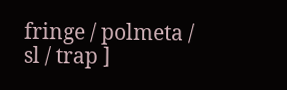fringe / polmeta / sl / trap ]